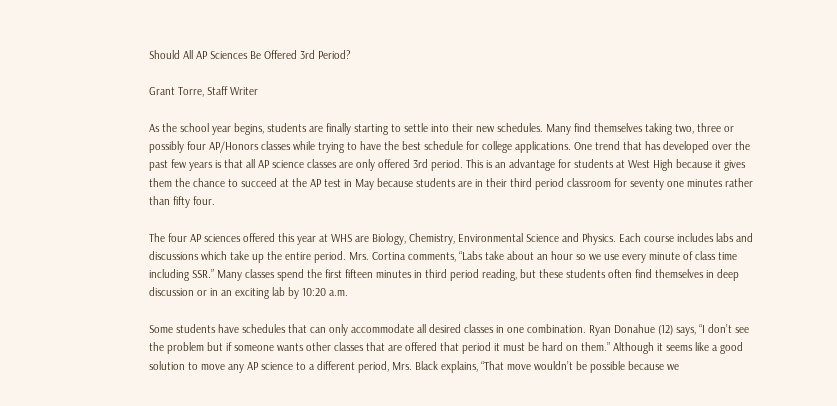Should All AP Sciences Be Offered 3rd Period?

Grant Torre, Staff Writer

As the school year begins, students are finally starting to settle into their new schedules. Many find themselves taking two, three or possibly four AP/Honors classes while trying to have the best schedule for college applications. One trend that has developed over the past few years is that all AP science classes are only offered 3rd period. This is an advantage for students at West High because it gives them the chance to succeed at the AP test in May because students are in their third period classroom for seventy one minutes rather than fifty four.

The four AP sciences offered this year at WHS are Biology, Chemistry, Environmental Science and Physics. Each course includes labs and discussions which take up the entire period. Mrs. Cortina comments, “Labs take about an hour so we use every minute of class time including SSR.” Many classes spend the first fifteen minutes in third period reading, but these students often find themselves in deep discussion or in an exciting lab by 10:20 a.m.

Some students have schedules that can only accommodate all desired classes in one combination. Ryan Donahue (12) says, “I don’t see the problem but if someone wants other classes that are offered that period it must be hard on them.” Although it seems like a good solution to move any AP science to a different period, Mrs. Black explains, “That move wouldn’t be possible because we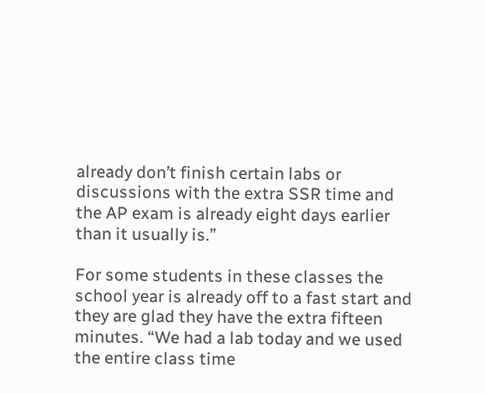already don’t finish certain labs or discussions with the extra SSR time and the AP exam is already eight days earlier than it usually is.”

For some students in these classes the school year is already off to a fast start and they are glad they have the extra fifteen minutes. “We had a lab today and we used the entire class time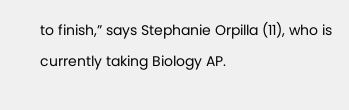to finish,” says Stephanie Orpilla (11), who is currently taking Biology AP.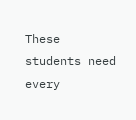These students need every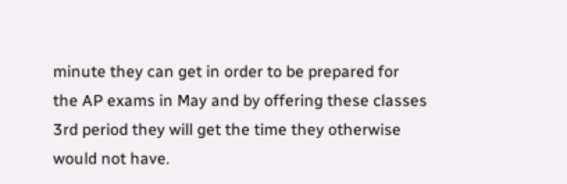minute they can get in order to be prepared for the AP exams in May and by offering these classes 3rd period they will get the time they otherwise would not have.